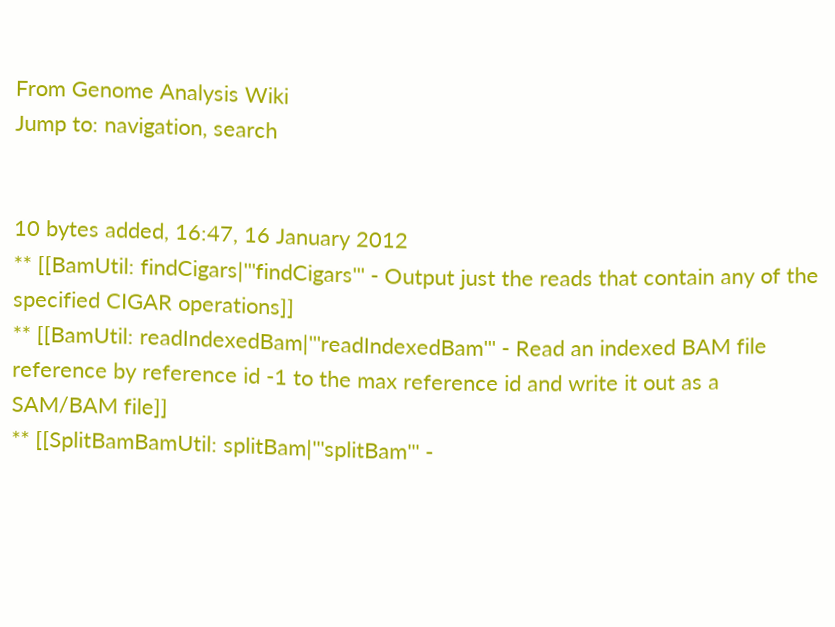From Genome Analysis Wiki
Jump to: navigation, search


10 bytes added, 16:47, 16 January 2012
** [[BamUtil: findCigars|'''findCigars''' - Output just the reads that contain any of the specified CIGAR operations]]
** [[BamUtil: readIndexedBam|'''readIndexedBam''' - Read an indexed BAM file reference by reference id -1 to the max reference id and write it out as a SAM/BAM file]]
** [[SplitBamBamUtil: splitBam|'''splitBam''' -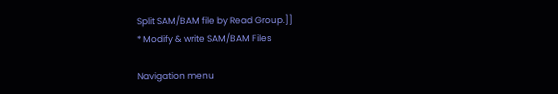Split SAM/BAM file by Read Group.]]
* Modify & write SAM/BAM Files

Navigation menu